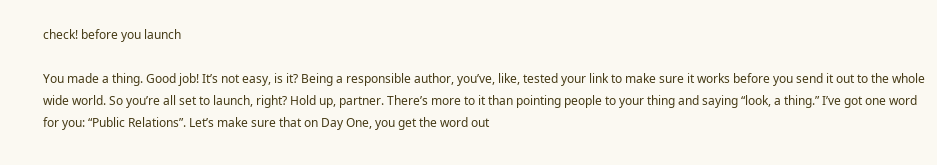check! before you launch

You made a thing. Good job! It’s not easy, is it? Being a responsible author, you’ve, like, tested your link to make sure it works before you send it out to the whole wide world. So you’re all set to launch, right? Hold up, partner. There’s more to it than pointing people to your thing and saying “look, a thing.” I’ve got one word for you: “Public Relations”. Let’s make sure that on Day One, you get the word out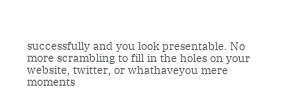successfully and you look presentable. No more scrambling to fill in the holes on your website, twitter, or whathaveyou mere moments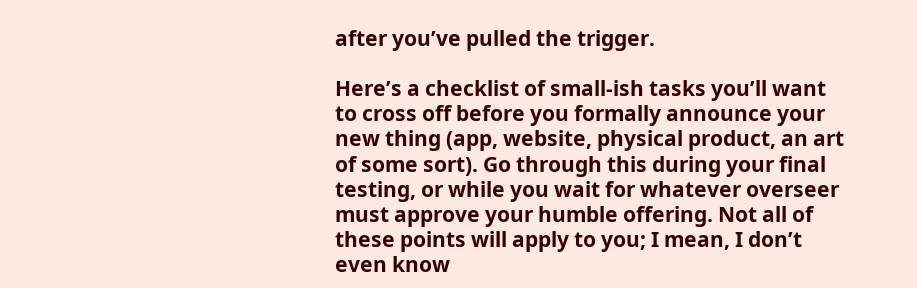after you’ve pulled the trigger.

Here’s a checklist of small-ish tasks you’ll want to cross off before you formally announce your new thing (app, website, physical product, an art of some sort). Go through this during your final testing, or while you wait for whatever overseer must approve your humble offering. Not all of these points will apply to you; I mean, I don’t even know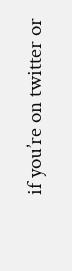if you’re on twitter or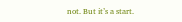not. But it’s a start.